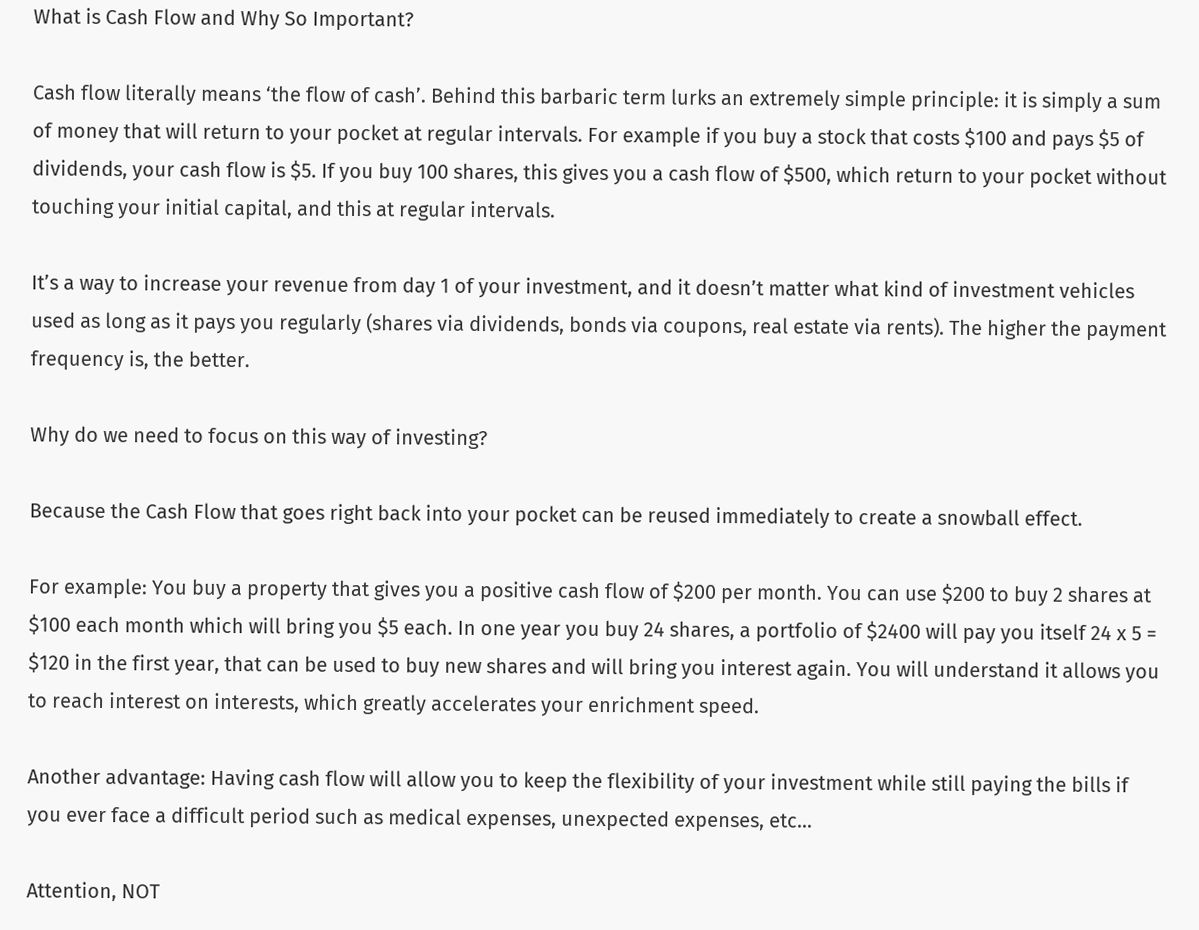What is Cash Flow and Why So Important?

Cash flow literally means ‘the flow of cash’. Behind this barbaric term lurks an extremely simple principle: it is simply a sum of money that will return to your pocket at regular intervals. For example if you buy a stock that costs $100 and pays $5 of dividends, your cash flow is $5. If you buy 100 shares, this gives you a cash flow of $500, which return to your pocket without touching your initial capital, and this at regular intervals.

It’s a way to increase your revenue from day 1 of your investment, and it doesn’t matter what kind of investment vehicles used as long as it pays you regularly (shares via dividends, bonds via coupons, real estate via rents). The higher the payment frequency is, the better.

Why do we need to focus on this way of investing?

Because the Cash Flow that goes right back into your pocket can be reused immediately to create a snowball effect.

For example: You buy a property that gives you a positive cash flow of $200 per month. You can use $200 to buy 2 shares at $100 each month which will bring you $5 each. In one year you buy 24 shares, a portfolio of $2400 will pay you itself 24 x 5 = $120 in the first year, that can be used to buy new shares and will bring you interest again. You will understand it allows you to reach interest on interests, which greatly accelerates your enrichment speed.

Another advantage: Having cash flow will allow you to keep the flexibility of your investment while still paying the bills if you ever face a difficult period such as medical expenses, unexpected expenses, etc…

Attention, NOT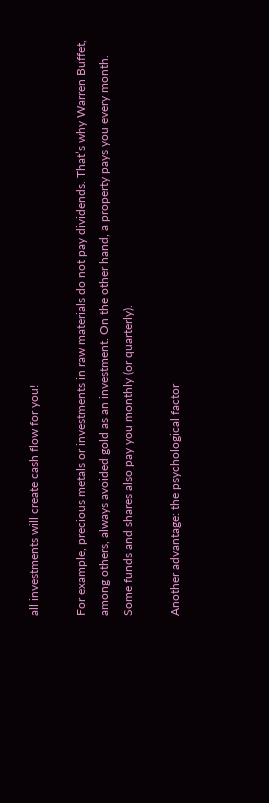all investments will create cash flow for you!

For example, precious metals or investments in raw materials do not pay dividends. That’s why Warren Buffet, among others, always avoided gold as an investment. On the other hand, a property pays you every month. Some funds and shares also pay you monthly (or quarterly).

Another advantage: the psychological factor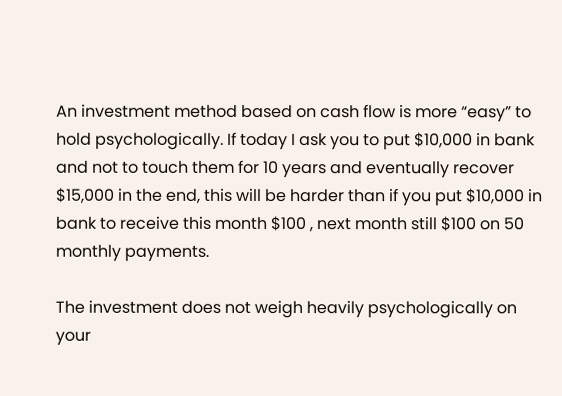An investment method based on cash flow is more “easy” to hold psychologically. If today I ask you to put $10,000 in bank and not to touch them for 10 years and eventually recover $15,000 in the end, this will be harder than if you put $10,000 in bank to receive this month $100 , next month still $100 on 50 monthly payments.

The investment does not weigh heavily psychologically on your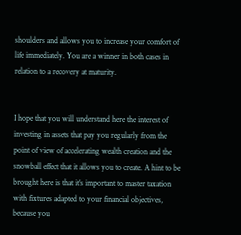shoulders and allows you to increase your comfort of life immediately. You are a winner in both cases in relation to a recovery at maturity.


I hope that you will understand here the interest of investing in assets that pay you regularly from the point of view of accelerating wealth creation and the snowball effect that it allows you to create. A hint to be brought here is that it’s important to master taxation with fixtures adapted to your financial objectives, because you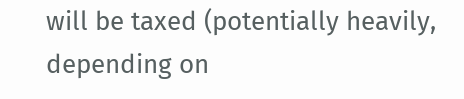will be taxed (potentially heavily, depending on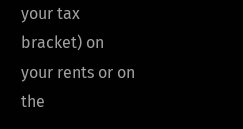your tax bracket) on your rents or on the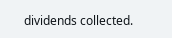dividends collected.